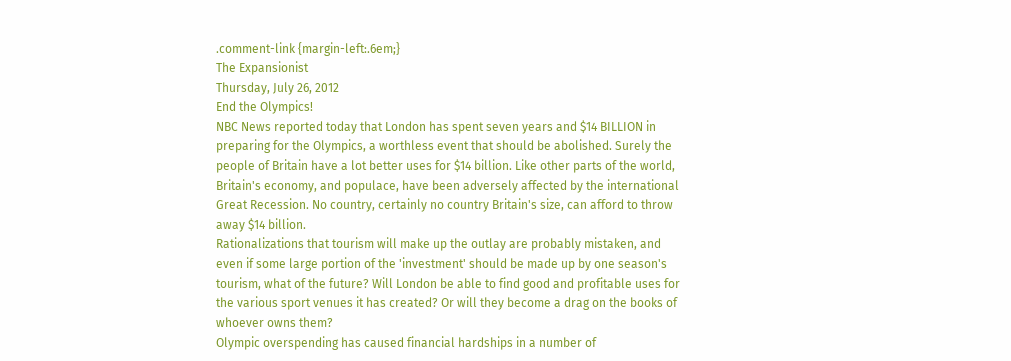.comment-link {margin-left:.6em;}
The Expansionist
Thursday, July 26, 2012
End the Olympics!
NBC News reported today that London has spent seven years and $14 BILLION in preparing for the Olympics, a worthless event that should be abolished. Surely the people of Britain have a lot better uses for $14 billion. Like other parts of the world, Britain's economy, and populace, have been adversely affected by the international Great Recession. No country, certainly no country Britain's size, can afford to throw away $14 billion.
Rationalizations that tourism will make up the outlay are probably mistaken, and even if some large portion of the 'investment' should be made up by one season's tourism, what of the future? Will London be able to find good and profitable uses for the various sport venues it has created? Or will they become a drag on the books of whoever owns them?
Olympic overspending has caused financial hardships in a number of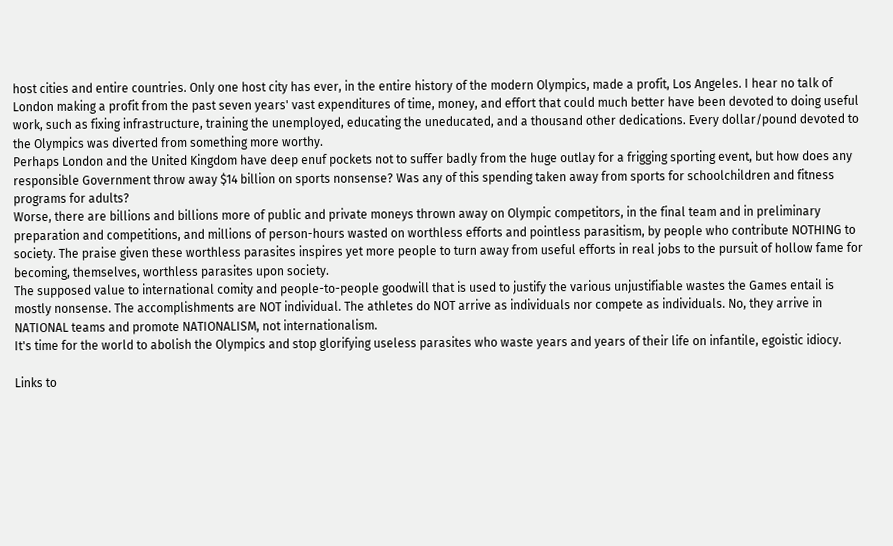host cities and entire countries. Only one host city has ever, in the entire history of the modern Olympics, made a profit, Los Angeles. I hear no talk of London making a profit from the past seven years' vast expenditures of time, money, and effort that could much better have been devoted to doing useful work, such as fixing infrastructure, training the unemployed, educating the uneducated, and a thousand other dedications. Every dollar/pound devoted to the Olympics was diverted from something more worthy.
Perhaps London and the United Kingdom have deep enuf pockets not to suffer badly from the huge outlay for a frigging sporting event, but how does any responsible Government throw away $14 billion on sports nonsense? Was any of this spending taken away from sports for schoolchildren and fitness programs for adults?
Worse, there are billions and billions more of public and private moneys thrown away on Olympic competitors, in the final team and in preliminary preparation and competitions, and millions of person-hours wasted on worthless efforts and pointless parasitism, by people who contribute NOTHING to society. The praise given these worthless parasites inspires yet more people to turn away from useful efforts in real jobs to the pursuit of hollow fame for becoming, themselves, worthless parasites upon society.
The supposed value to international comity and people-to-people goodwill that is used to justify the various unjustifiable wastes the Games entail is mostly nonsense. The accomplishments are NOT individual. The athletes do NOT arrive as individuals nor compete as individuals. No, they arrive in NATIONAL teams and promote NATIONALISM, not internationalism.
It's time for the world to abolish the Olympics and stop glorifying useless parasites who waste years and years of their life on infantile, egoistic idiocy.

Links to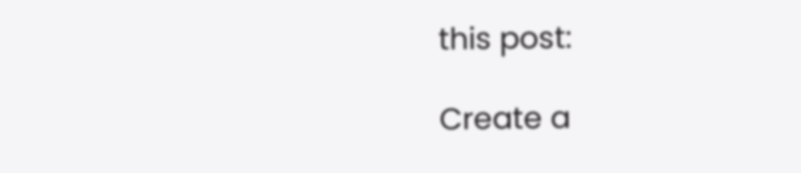this post:

Create a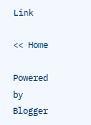Link

<< Home

Powered by Blogger